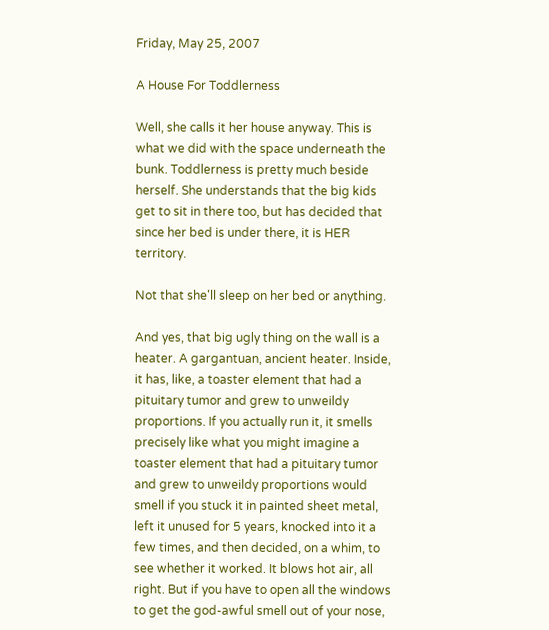Friday, May 25, 2007

A House For Toddlerness

Well, she calls it her house anyway. This is what we did with the space underneath the bunk. Toddlerness is pretty much beside herself. She understands that the big kids get to sit in there too, but has decided that since her bed is under there, it is HER territory.

Not that she'll sleep on her bed or anything.

And yes, that big ugly thing on the wall is a heater. A gargantuan, ancient heater. Inside, it has, like, a toaster element that had a pituitary tumor and grew to unweildy proportions. If you actually run it, it smells precisely like what you might imagine a toaster element that had a pituitary tumor and grew to unweildy proportions would smell if you stuck it in painted sheet metal, left it unused for 5 years, knocked into it a few times, and then decided, on a whim, to see whether it worked. It blows hot air, all right. But if you have to open all the windows to get the god-awful smell out of your nose,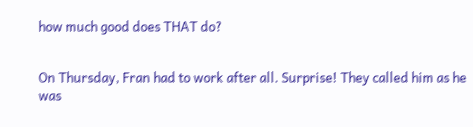how much good does THAT do?


On Thursday, Fran had to work after all. Surprise! They called him as he was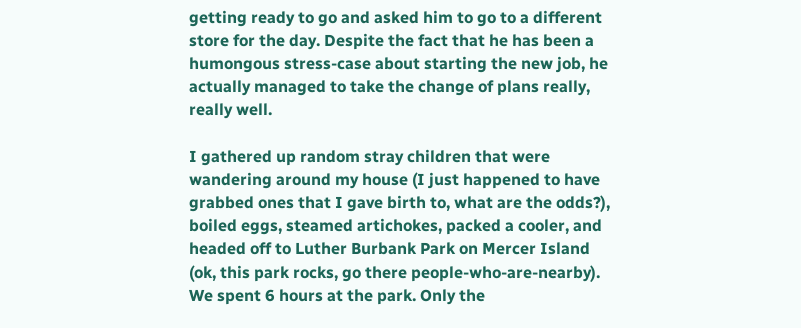getting ready to go and asked him to go to a different store for the day. Despite the fact that he has been a humongous stress-case about starting the new job, he actually managed to take the change of plans really, really well.

I gathered up random stray children that were wandering around my house (I just happened to have grabbed ones that I gave birth to, what are the odds?), boiled eggs, steamed artichokes, packed a cooler, and headed off to Luther Burbank Park on Mercer Island (ok, this park rocks, go there people-who-are-nearby). We spent 6 hours at the park. Only the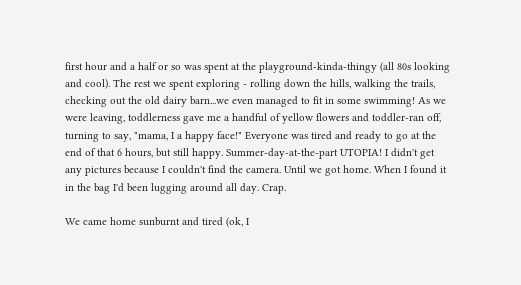first hour and a half or so was spent at the playground-kinda-thingy (all 80s looking and cool). The rest we spent exploring - rolling down the hills, walking the trails, checking out the old dairy barn...we even managed to fit in some swimming! As we were leaving, toddlerness gave me a handful of yellow flowers and toddler-ran off, turning to say, "mama, I a happy face!" Everyone was tired and ready to go at the end of that 6 hours, but still happy. Summer-day-at-the-part UTOPIA! I didn't get any pictures because I couldn't find the camera. Until we got home. When I found it in the bag I'd been lugging around all day. Crap.

We came home sunburnt and tired (ok, I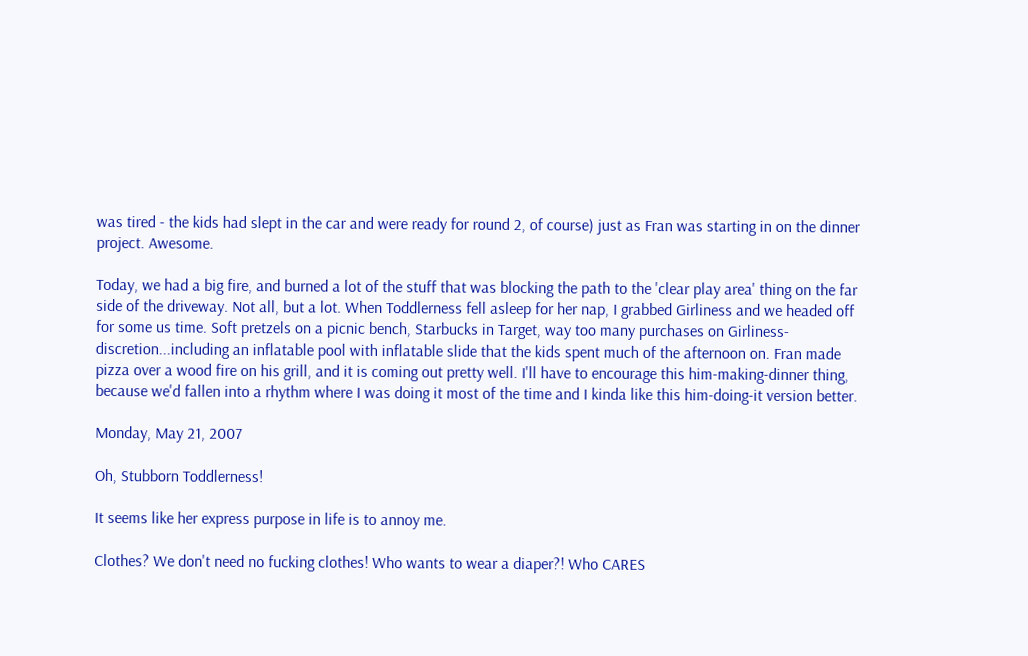was tired - the kids had slept in the car and were ready for round 2, of course) just as Fran was starting in on the dinner project. Awesome.

Today, we had a big fire, and burned a lot of the stuff that was blocking the path to the 'clear play area' thing on the far side of the driveway. Not all, but a lot. When Toddlerness fell asleep for her nap, I grabbed Girliness and we headed off for some us time. Soft pretzels on a picnic bench, Starbucks in Target, way too many purchases on Girliness-discretion...including an inflatable pool with inflatable slide that the kids spent much of the afternoon on. Fran made pizza over a wood fire on his grill, and it is coming out pretty well. I'll have to encourage this him-making-dinner thing, because we'd fallen into a rhythm where I was doing it most of the time and I kinda like this him-doing-it version better.

Monday, May 21, 2007

Oh, Stubborn Toddlerness!

It seems like her express purpose in life is to annoy me.

Clothes? We don't need no fucking clothes! Who wants to wear a diaper?! Who CARES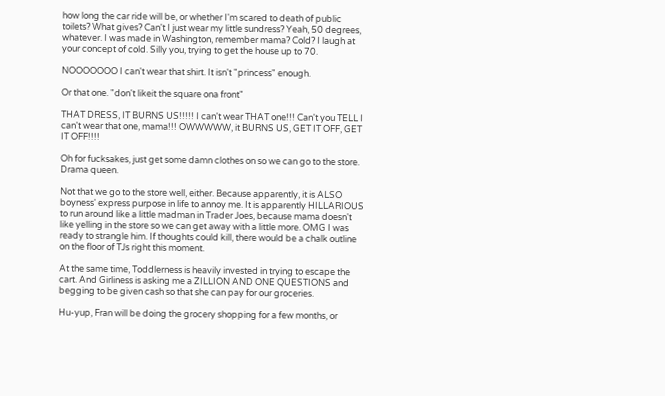how long the car ride will be, or whether I'm scared to death of public toilets? What gives? Can't I just wear my little sundress? Yeah, 50 degrees, whatever. I was made in Washington, remember mama? Cold? I laugh at your concept of cold. Silly you, trying to get the house up to 70.

NOOOOOOO I can't wear that shirt. It isn't "princess" enough.

Or that one. "don't likeit the square ona front"

THAT DRESS, IT BURNS US!!!!! I can't wear THAT one!!! Can't you TELL I can't wear that one, mama!!! OWWWWW, it BURNS US, GET IT OFF, GET IT OFF!!!!

Oh for fucksakes, just get some damn clothes on so we can go to the store. Drama queen.

Not that we go to the store well, either. Because apparently, it is ALSO boyness' express purpose in life to annoy me. It is apparently HILLARIOUS to run around like a little madman in Trader Joes, because mama doesn't like yelling in the store so we can get away with a little more. OMG I was ready to strangle him. If thoughts could kill, there would be a chalk outline on the floor of TJs right this moment.

At the same time, Toddlerness is heavily invested in trying to escape the cart. And Girliness is asking me a ZILLION AND ONE QUESTIONS and begging to be given cash so that she can pay for our groceries.

Hu-yup, Fran will be doing the grocery shopping for a few months, or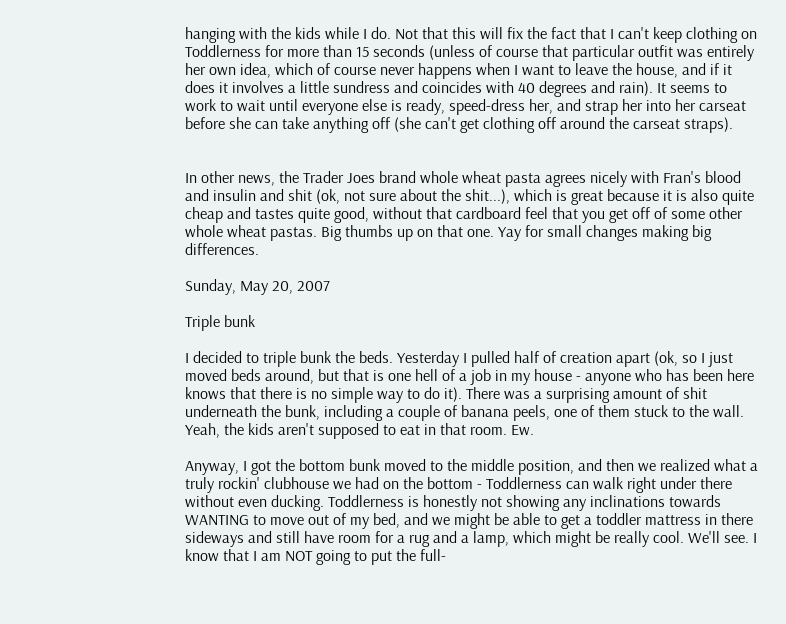hanging with the kids while I do. Not that this will fix the fact that I can't keep clothing on Toddlerness for more than 15 seconds (unless of course that particular outfit was entirely her own idea, which of course never happens when I want to leave the house, and if it does it involves a little sundress and coincides with 40 degrees and rain). It seems to work to wait until everyone else is ready, speed-dress her, and strap her into her carseat before she can take anything off (she can't get clothing off around the carseat straps).


In other news, the Trader Joes brand whole wheat pasta agrees nicely with Fran's blood and insulin and shit (ok, not sure about the shit...), which is great because it is also quite cheap and tastes quite good, without that cardboard feel that you get off of some other whole wheat pastas. Big thumbs up on that one. Yay for small changes making big differences.

Sunday, May 20, 2007

Triple bunk

I decided to triple bunk the beds. Yesterday I pulled half of creation apart (ok, so I just moved beds around, but that is one hell of a job in my house - anyone who has been here knows that there is no simple way to do it). There was a surprising amount of shit underneath the bunk, including a couple of banana peels, one of them stuck to the wall. Yeah, the kids aren't supposed to eat in that room. Ew.

Anyway, I got the bottom bunk moved to the middle position, and then we realized what a truly rockin' clubhouse we had on the bottom - Toddlerness can walk right under there without even ducking. Toddlerness is honestly not showing any inclinations towards WANTING to move out of my bed, and we might be able to get a toddler mattress in there sideways and still have room for a rug and a lamp, which might be really cool. We'll see. I know that I am NOT going to put the full-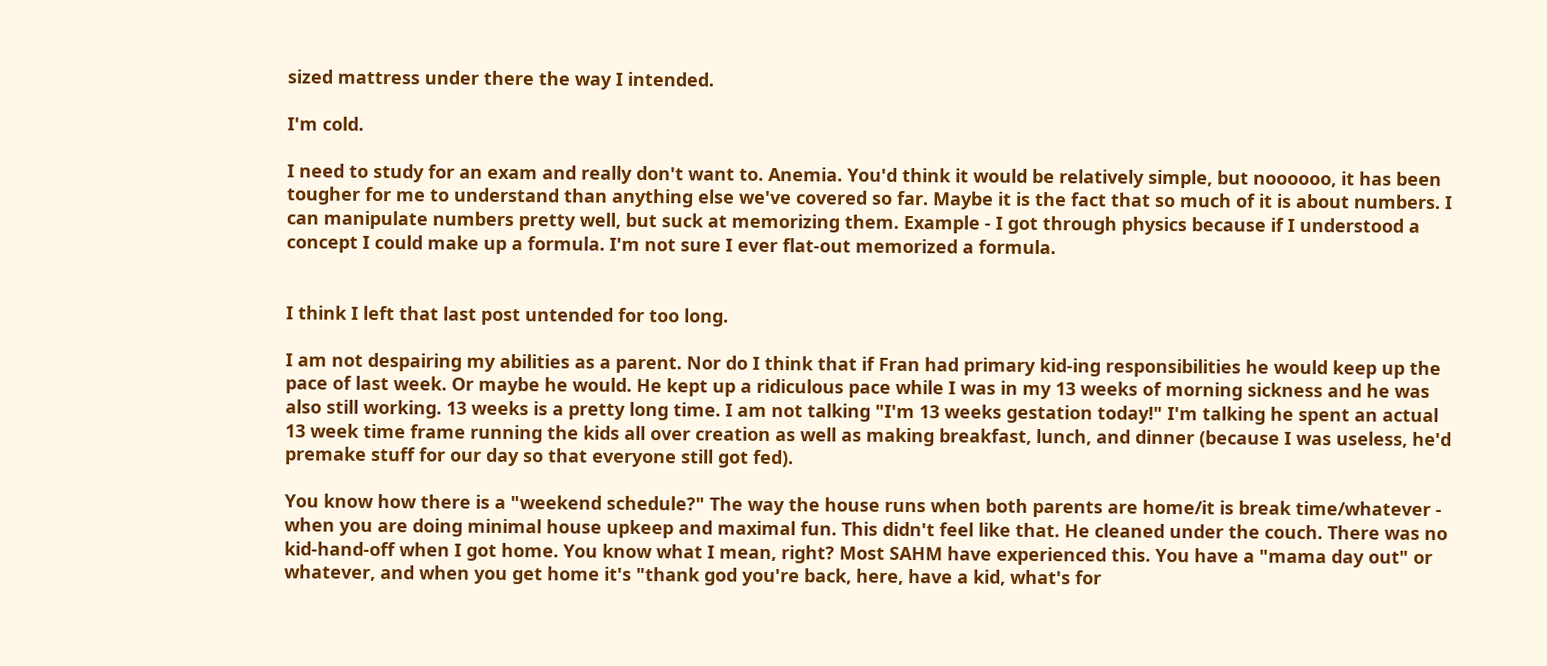sized mattress under there the way I intended.

I'm cold.

I need to study for an exam and really don't want to. Anemia. You'd think it would be relatively simple, but noooooo, it has been tougher for me to understand than anything else we've covered so far. Maybe it is the fact that so much of it is about numbers. I can manipulate numbers pretty well, but suck at memorizing them. Example - I got through physics because if I understood a concept I could make up a formula. I'm not sure I ever flat-out memorized a formula.


I think I left that last post untended for too long.

I am not despairing my abilities as a parent. Nor do I think that if Fran had primary kid-ing responsibilities he would keep up the pace of last week. Or maybe he would. He kept up a ridiculous pace while I was in my 13 weeks of morning sickness and he was also still working. 13 weeks is a pretty long time. I am not talking "I'm 13 weeks gestation today!" I'm talking he spent an actual 13 week time frame running the kids all over creation as well as making breakfast, lunch, and dinner (because I was useless, he'd premake stuff for our day so that everyone still got fed).

You know how there is a "weekend schedule?" The way the house runs when both parents are home/it is break time/whatever - when you are doing minimal house upkeep and maximal fun. This didn't feel like that. He cleaned under the couch. There was no kid-hand-off when I got home. You know what I mean, right? Most SAHM have experienced this. You have a "mama day out" or whatever, and when you get home it's "thank god you're back, here, have a kid, what's for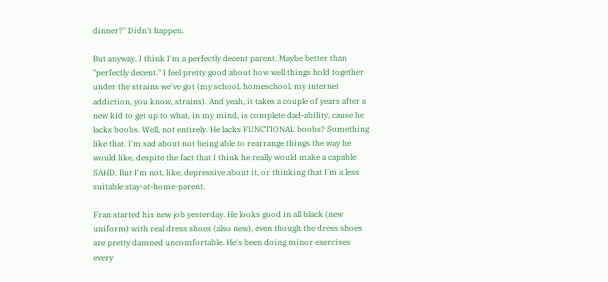dinner?" Didn't happen.

But anyway, I think I'm a perfectly decent parent. Maybe better than "perfectly decent." I feel pretty good about how well things hold together under the strains we've got (my school, homeschool, my internet addiction, you know, strains). And yeah, it takes a couple of years after a new kid to get up to what, in my mind, is complete dad-ability, cause he lacks boobs. Well, not entirely. He lacks FUNCTIONAL boobs? Something like that. I'm sad about not being able to rearrange things the way he would like, despite the fact that I think he really would make a capable SAHD. But I'm not, like, depressive about it, or thinking that I'm a less suitable stay-at-home-parent.

Fran started his new job yesterday. He looks good in all black (new uniform) with real dress shoes (also new), even though the dress shoes are pretty damned uncomfortable. He's been doing minor exercises every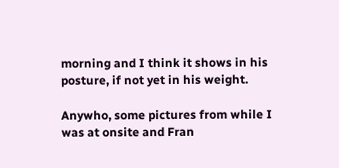morning and I think it shows in his posture, if not yet in his weight.

Anywho, some pictures from while I was at onsite and Fran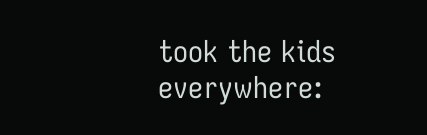took the kids everywhere: